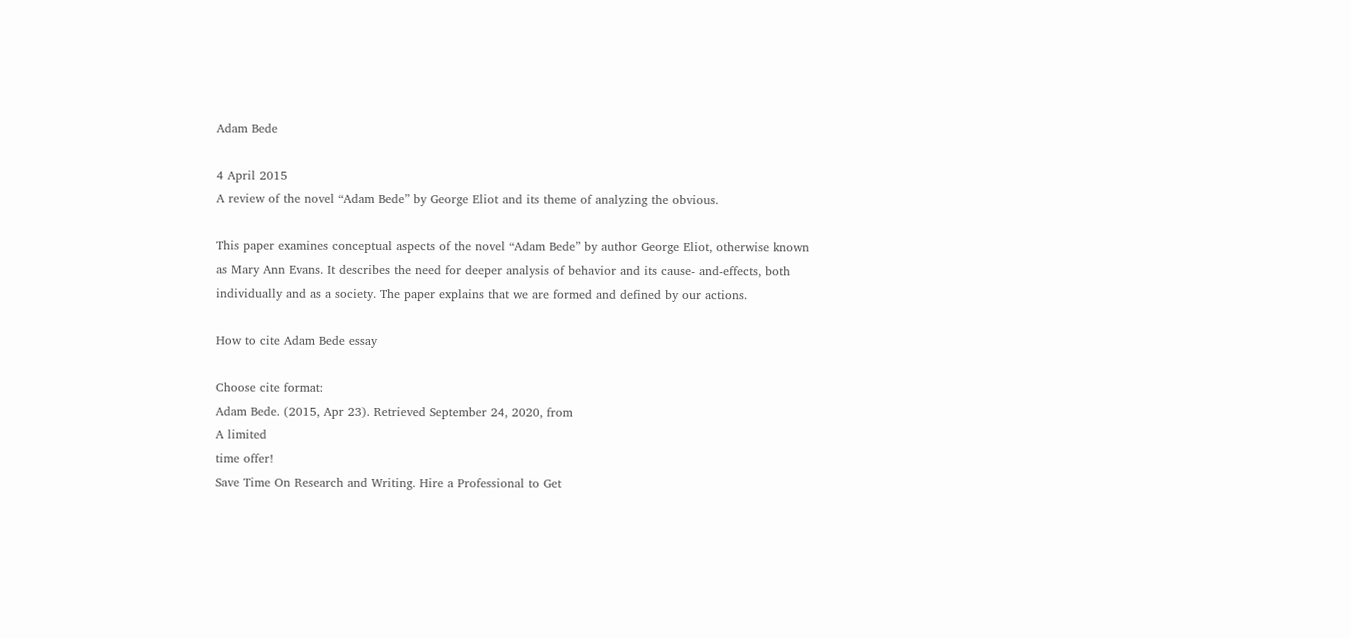Adam Bede

4 April 2015
A review of the novel “Adam Bede” by George Eliot and its theme of analyzing the obvious.

This paper examines conceptual aspects of the novel “Adam Bede” by author George Eliot, otherwise known as Mary Ann Evans. It describes the need for deeper analysis of behavior and its cause- and-effects, both individually and as a society. The paper explains that we are formed and defined by our actions.

How to cite Adam Bede essay

Choose cite format:
Adam Bede. (2015, Apr 23). Retrieved September 24, 2020, from
A limited
time offer!
Save Time On Research and Writing. Hire a Professional to Get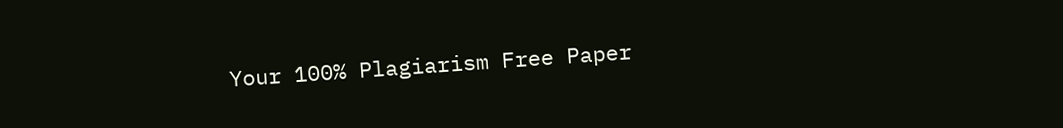Your 100% Plagiarism Free Paper